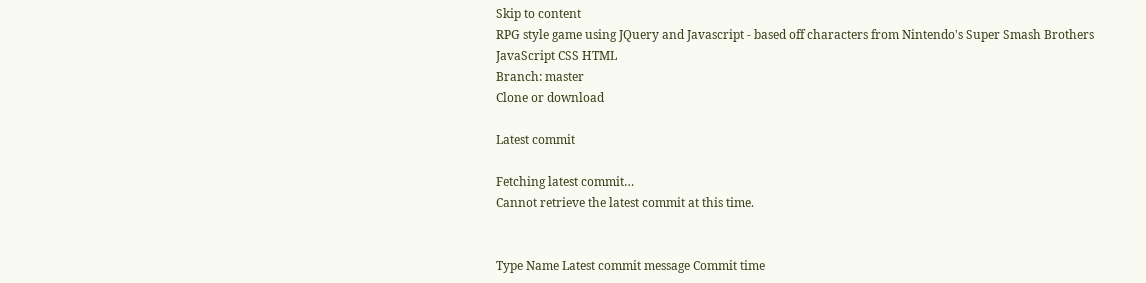Skip to content
RPG style game using JQuery and Javascript - based off characters from Nintendo's Super Smash Brothers
JavaScript CSS HTML
Branch: master
Clone or download

Latest commit

Fetching latest commit…
Cannot retrieve the latest commit at this time.


Type Name Latest commit message Commit time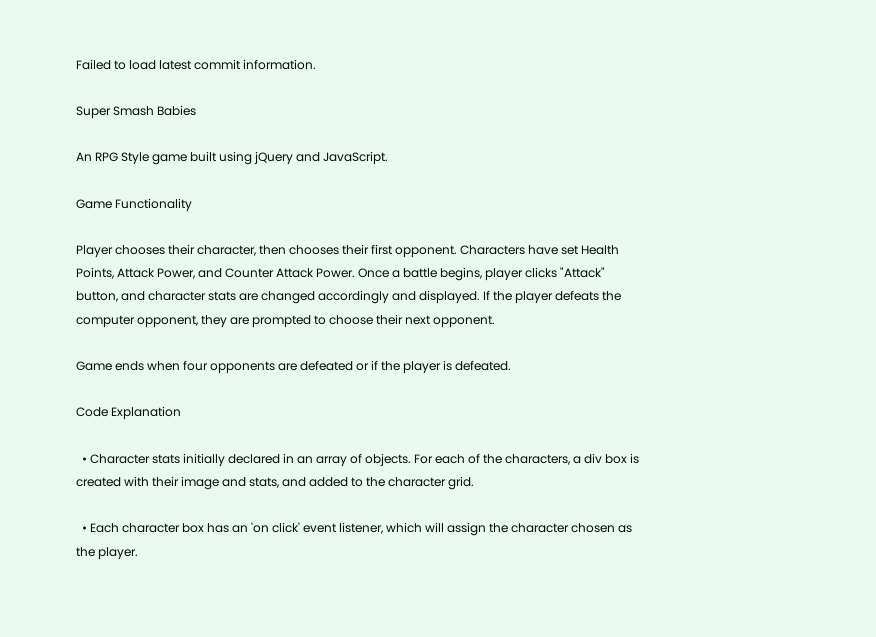Failed to load latest commit information.

Super Smash Babies

An RPG Style game built using jQuery and JavaScript.

Game Functionality

Player chooses their character, then chooses their first opponent. Characters have set Health Points, Attack Power, and Counter Attack Power. Once a battle begins, player clicks "Attack" button, and character stats are changed accordingly and displayed. If the player defeats the computer opponent, they are prompted to choose their next opponent.

Game ends when four opponents are defeated or if the player is defeated.

Code Explanation

  • Character stats initially declared in an array of objects. For each of the characters, a div box is created with their image and stats, and added to the character grid.

  • Each character box has an 'on click' event listener, which will assign the character chosen as the player.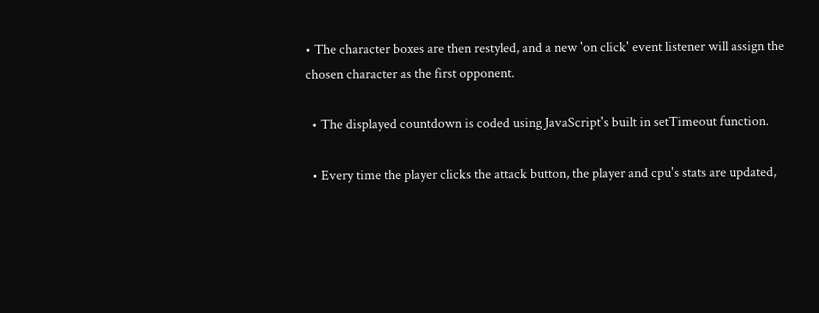• The character boxes are then restyled, and a new 'on click' event listener will assign the chosen character as the first opponent.

  • The displayed countdown is coded using JavaScript's built in setTimeout function.

  • Every time the player clicks the attack button, the player and cpu's stats are updated,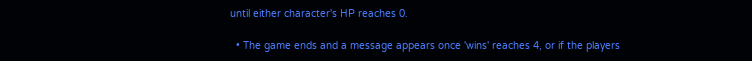until either character's HP reaches 0.

  • The game ends and a message appears once 'wins' reaches 4, or if the players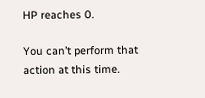HP reaches 0.

You can’t perform that action at this time.